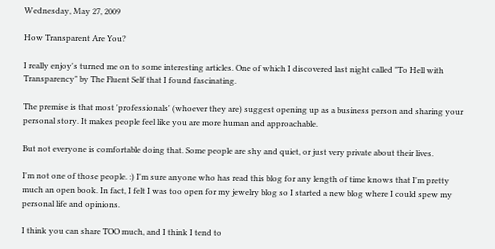Wednesday, May 27, 2009

How Transparent Are You?

I really enjoy's turned me on to some interesting articles. One of which I discovered last night called "To Hell with Transparency" by The Fluent Self that I found fascinating.

The premise is that most 'professionals' (whoever they are) suggest opening up as a business person and sharing your personal story. It makes people feel like you are more human and approachable.

But not everyone is comfortable doing that. Some people are shy and quiet, or just very private about their lives.

I'm not one of those people. :) I'm sure anyone who has read this blog for any length of time knows that I'm pretty much an open book. In fact, I felt I was too open for my jewelry blog so I started a new blog where I could spew my personal life and opinions.

I think you can share TOO much, and I think I tend to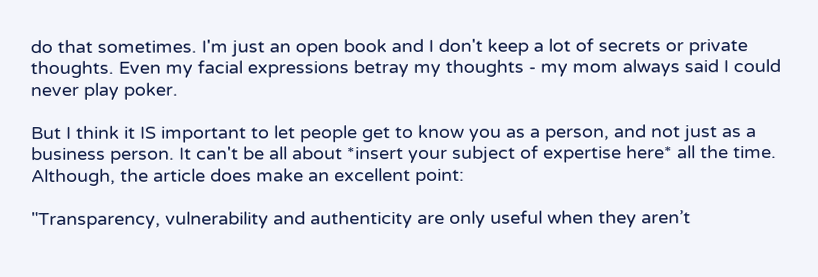do that sometimes. I'm just an open book and I don't keep a lot of secrets or private thoughts. Even my facial expressions betray my thoughts - my mom always said I could never play poker.

But I think it IS important to let people get to know you as a person, and not just as a business person. It can't be all about *insert your subject of expertise here* all the time. Although, the article does make an excellent point:

"Transparency, vulnerability and authenticity are only useful when they aren’t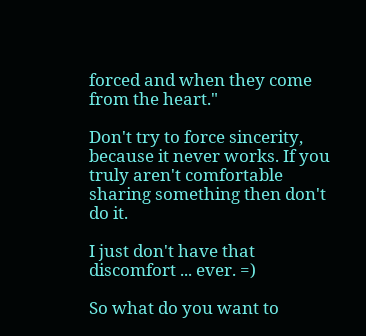forced and when they come from the heart."

Don't try to force sincerity, because it never works. If you truly aren't comfortable sharing something then don't do it.

I just don't have that discomfort ... ever. =)

So what do you want to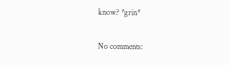know? *grin*

No comments: